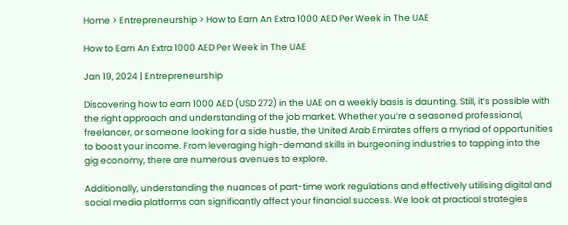Home > Entrepreneurship > How to Earn An Extra 1000 AED Per Week in The UAE

How to Earn An Extra 1000 AED Per Week in The UAE

Jan 19, 2024 | Entrepreneurship

Discovering how to earn 1000 AED (USD 272) in the UAE on a weekly basis is daunting. Still, it’s possible with the right approach and understanding of the job market. Whether you’re a seasoned professional, freelancer, or someone looking for a side hustle, the United Arab Emirates offers a myriad of opportunities to boost your income. From leveraging high-demand skills in burgeoning industries to tapping into the gig economy, there are numerous avenues to explore.

Additionally, understanding the nuances of part-time work regulations and effectively utilising digital and social media platforms can significantly affect your financial success. We look at practical strategies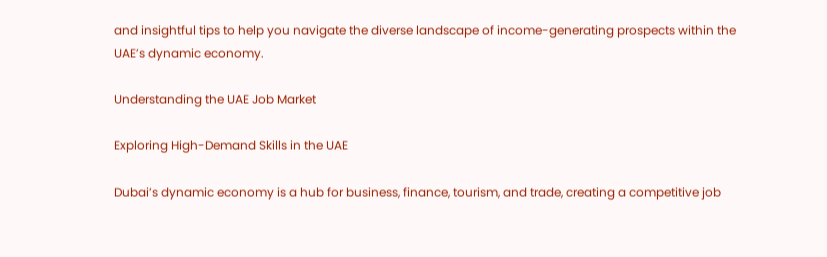and insightful tips to help you navigate the diverse landscape of income-generating prospects within the UAE’s dynamic economy.

Understanding the UAE Job Market

Exploring High-Demand Skills in the UAE

Dubai’s dynamic economy is a hub for business, finance, tourism, and trade, creating a competitive job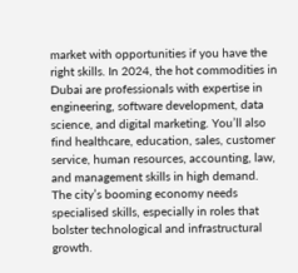market with opportunities if you have the right skills. In 2024, the hot commodities in Dubai are professionals with expertise in engineering, software development, data science, and digital marketing. You’ll also find healthcare, education, sales, customer service, human resources, accounting, law, and management skills in high demand. The city’s booming economy needs specialised skills, especially in roles that bolster technological and infrastructural growth.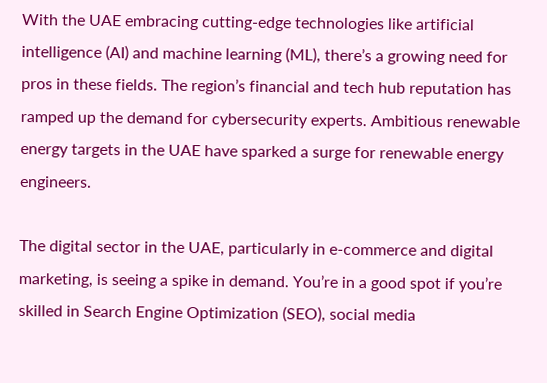With the UAE embracing cutting-edge technologies like artificial intelligence (AI) and machine learning (ML), there’s a growing need for pros in these fields. The region’s financial and tech hub reputation has ramped up the demand for cybersecurity experts. Ambitious renewable energy targets in the UAE have sparked a surge for renewable energy engineers.

The digital sector in the UAE, particularly in e-commerce and digital marketing, is seeing a spike in demand. You’re in a good spot if you’re skilled in Search Engine Optimization (SEO), social media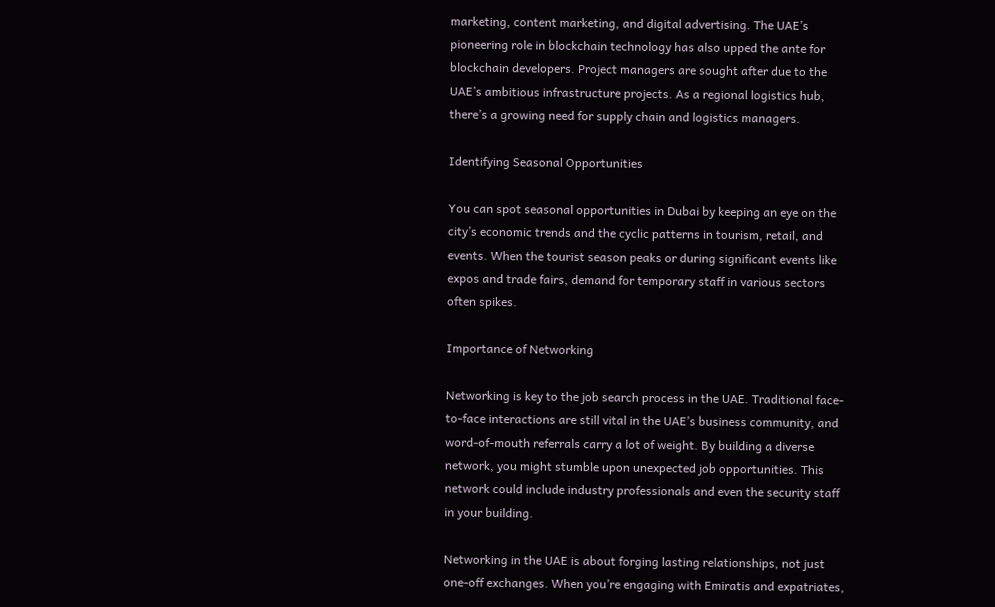marketing, content marketing, and digital advertising. The UAE’s pioneering role in blockchain technology has also upped the ante for blockchain developers. Project managers are sought after due to the UAE’s ambitious infrastructure projects. As a regional logistics hub, there’s a growing need for supply chain and logistics managers.

Identifying Seasonal Opportunities

You can spot seasonal opportunities in Dubai by keeping an eye on the city’s economic trends and the cyclic patterns in tourism, retail, and events. When the tourist season peaks or during significant events like expos and trade fairs, demand for temporary staff in various sectors often spikes.

Importance of Networking

Networking is key to the job search process in the UAE. Traditional face-to-face interactions are still vital in the UAE’s business community, and word-of-mouth referrals carry a lot of weight. By building a diverse network, you might stumble upon unexpected job opportunities. This network could include industry professionals and even the security staff in your building.

Networking in the UAE is about forging lasting relationships, not just one-off exchanges. When you’re engaging with Emiratis and expatriates,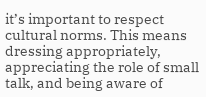it’s important to respect cultural norms. This means dressing appropriately, appreciating the role of small talk, and being aware of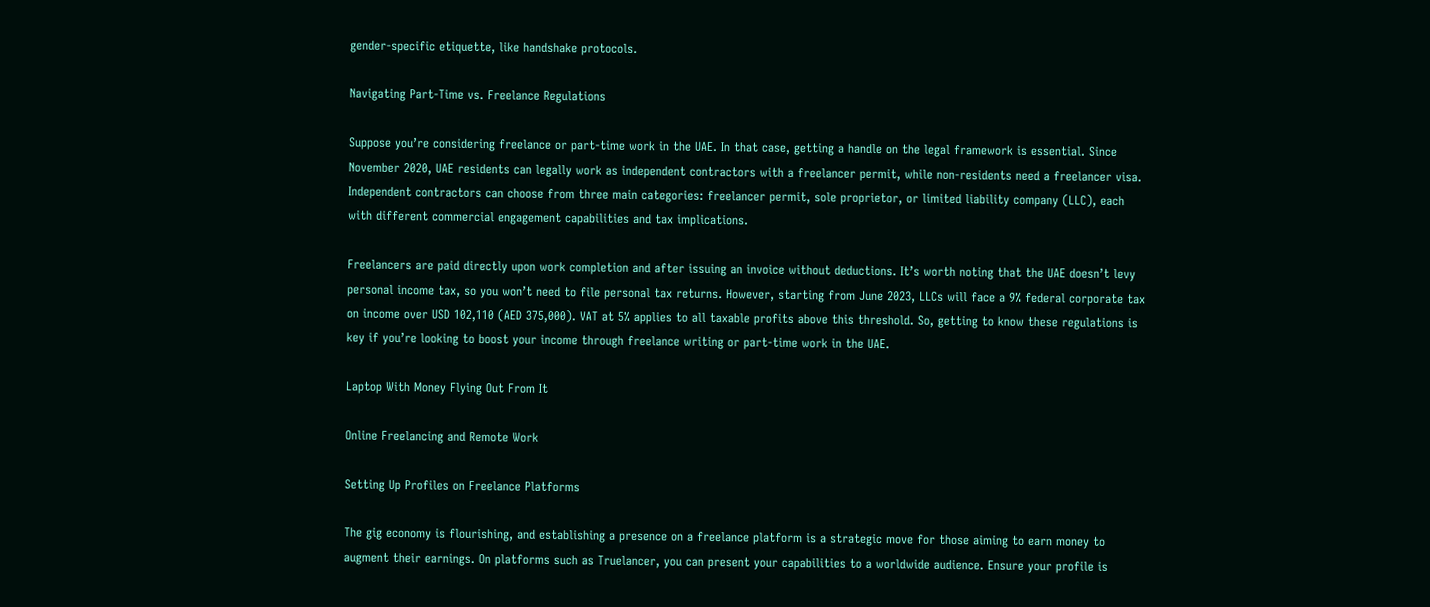gender-specific etiquette, like handshake protocols.

Navigating Part-Time vs. Freelance Regulations

Suppose you’re considering freelance or part-time work in the UAE. In that case, getting a handle on the legal framework is essential. Since November 2020, UAE residents can legally work as independent contractors with a freelancer permit, while non-residents need a freelancer visa. Independent contractors can choose from three main categories: freelancer permit, sole proprietor, or limited liability company (LLC), each with different commercial engagement capabilities and tax implications.

Freelancers are paid directly upon work completion and after issuing an invoice without deductions. It’s worth noting that the UAE doesn’t levy personal income tax, so you won’t need to file personal tax returns. However, starting from June 2023, LLCs will face a 9% federal corporate tax on income over USD 102,110 (AED 375,000). VAT at 5% applies to all taxable profits above this threshold. So, getting to know these regulations is key if you’re looking to boost your income through freelance writing or part-time work in the UAE.

Laptop With Money Flying Out From It

Online Freelancing and Remote Work

Setting Up Profiles on Freelance Platforms

The gig economy is flourishing, and establishing a presence on a freelance platform is a strategic move for those aiming to earn money to augment their earnings. On platforms such as Truelancer, you can present your capabilities to a worldwide audience. Ensure your profile is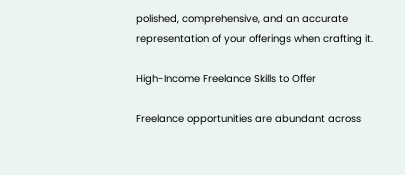polished, comprehensive, and an accurate representation of your offerings when crafting it.

High-Income Freelance Skills to Offer

Freelance opportunities are abundant across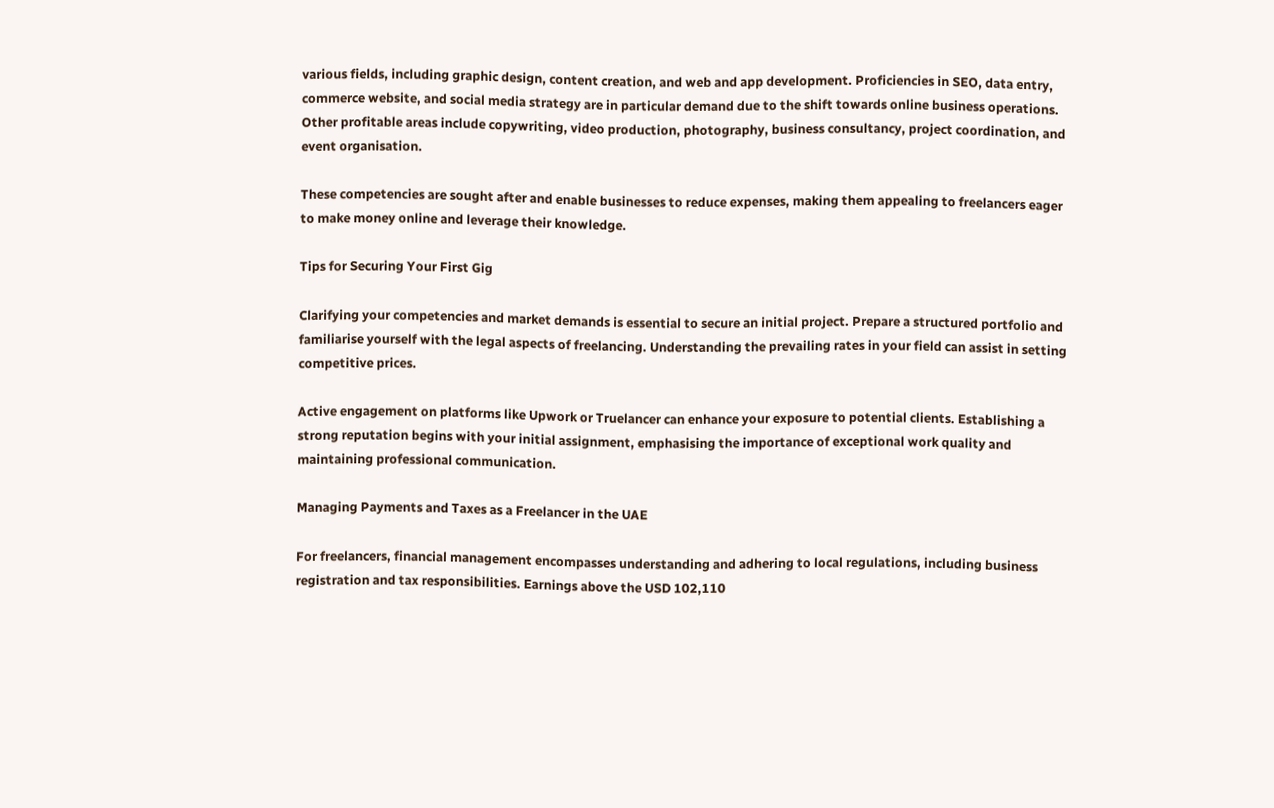various fields, including graphic design, content creation, and web and app development. Proficiencies in SEO, data entry, commerce website, and social media strategy are in particular demand due to the shift towards online business operations. Other profitable areas include copywriting, video production, photography, business consultancy, project coordination, and event organisation.

These competencies are sought after and enable businesses to reduce expenses, making them appealing to freelancers eager to make money online and leverage their knowledge.

Tips for Securing Your First Gig

Clarifying your competencies and market demands is essential to secure an initial project. Prepare a structured portfolio and familiarise yourself with the legal aspects of freelancing. Understanding the prevailing rates in your field can assist in setting competitive prices.

Active engagement on platforms like Upwork or Truelancer can enhance your exposure to potential clients. Establishing a strong reputation begins with your initial assignment, emphasising the importance of exceptional work quality and maintaining professional communication.

Managing Payments and Taxes as a Freelancer in the UAE

For freelancers, financial management encompasses understanding and adhering to local regulations, including business registration and tax responsibilities. Earnings above the USD 102,110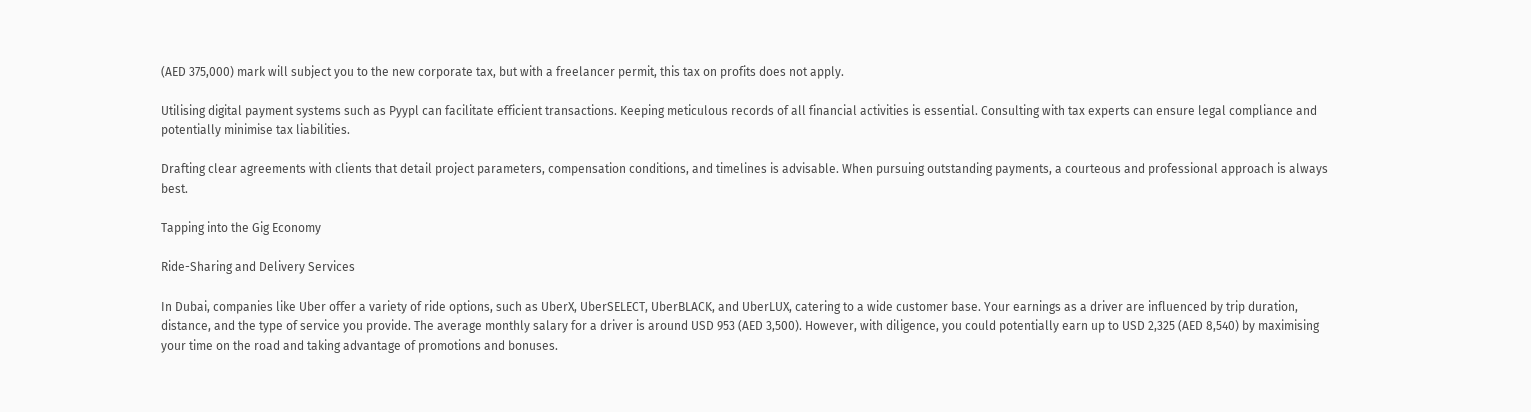(AED 375,000) mark will subject you to the new corporate tax, but with a freelancer permit, this tax on profits does not apply.

Utilising digital payment systems such as Pyypl can facilitate efficient transactions. Keeping meticulous records of all financial activities is essential. Consulting with tax experts can ensure legal compliance and potentially minimise tax liabilities.

Drafting clear agreements with clients that detail project parameters, compensation conditions, and timelines is advisable. When pursuing outstanding payments, a courteous and professional approach is always best.

Tapping into the Gig Economy

Ride-Sharing and Delivery Services

In Dubai, companies like Uber offer a variety of ride options, such as UberX, UberSELECT, UberBLACK, and UberLUX, catering to a wide customer base. Your earnings as a driver are influenced by trip duration, distance, and the type of service you provide. The average monthly salary for a driver is around USD 953 (AED 3,500). However, with diligence, you could potentially earn up to USD 2,325 (AED 8,540) by maximising your time on the road and taking advantage of promotions and bonuses.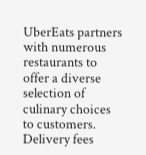UberEats partners with numerous restaurants to offer a diverse selection of culinary choices to customers. Delivery fees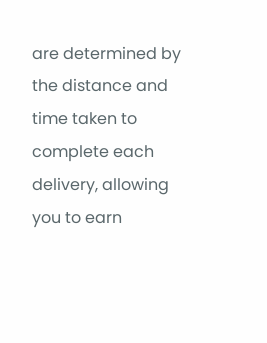are determined by the distance and time taken to complete each delivery, allowing you to earn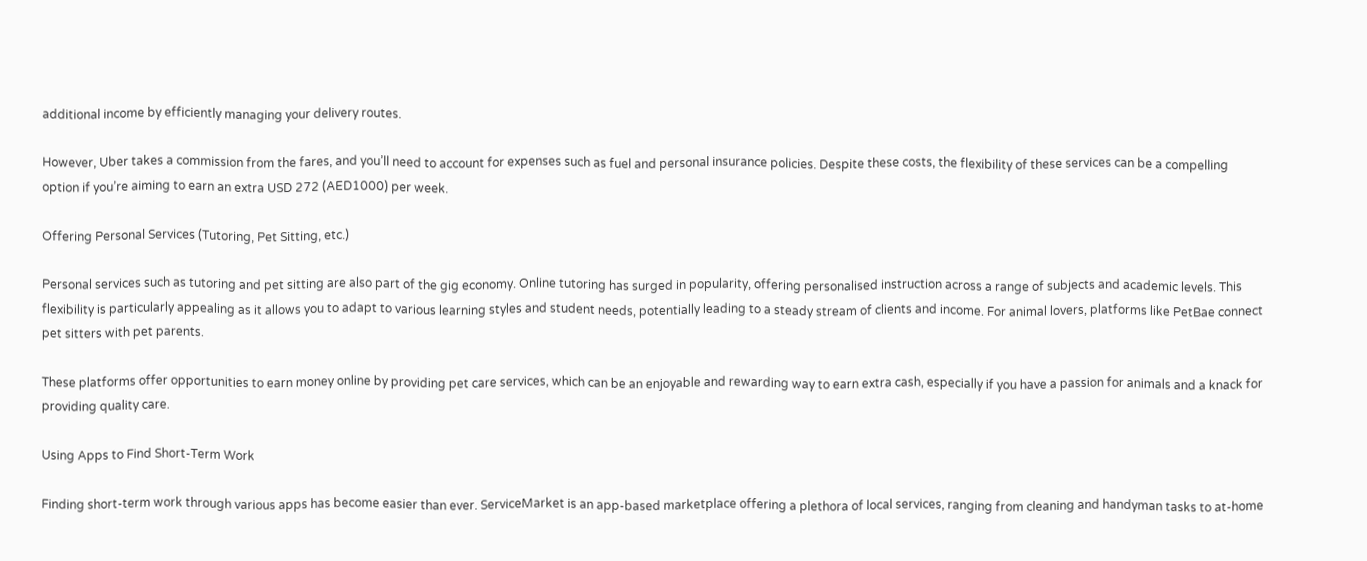additional income by efficiently managing your delivery routes.

However, Uber takes a commission from the fares, and you’ll need to account for expenses such as fuel and personal insurance policies. Despite these costs, the flexibility of these services can be a compelling option if you’re aiming to earn an extra USD 272 (AED1000) per week.

Offering Personal Services (Tutoring, Pet Sitting, etc.)

Personal services such as tutoring and pet sitting are also part of the gig economy. Online tutoring has surged in popularity, offering personalised instruction across a range of subjects and academic levels. This flexibility is particularly appealing as it allows you to adapt to various learning styles and student needs, potentially leading to a steady stream of clients and income. For animal lovers, platforms like PetBae connect pet sitters with pet parents.

These platforms offer opportunities to earn money online by providing pet care services, which can be an enjoyable and rewarding way to earn extra cash, especially if you have a passion for animals and a knack for providing quality care.

Using Apps to Find Short-Term Work

Finding short-term work through various apps has become easier than ever. ServiceMarket is an app-based marketplace offering a plethora of local services, ranging from cleaning and handyman tasks to at-home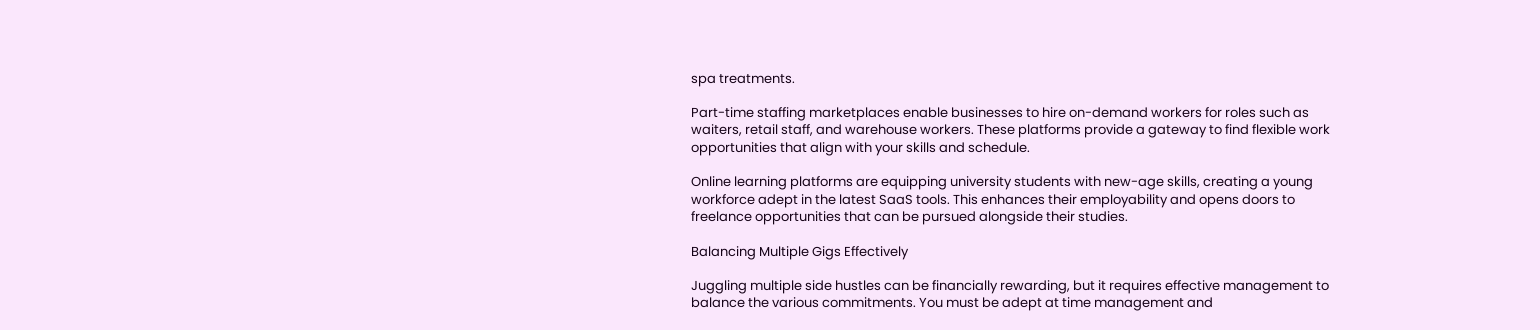spa treatments.

Part-time staffing marketplaces enable businesses to hire on-demand workers for roles such as waiters, retail staff, and warehouse workers. These platforms provide a gateway to find flexible work opportunities that align with your skills and schedule.

Online learning platforms are equipping university students with new-age skills, creating a young workforce adept in the latest SaaS tools. This enhances their employability and opens doors to freelance opportunities that can be pursued alongside their studies.

Balancing Multiple Gigs Effectively

Juggling multiple side hustles can be financially rewarding, but it requires effective management to balance the various commitments. You must be adept at time management and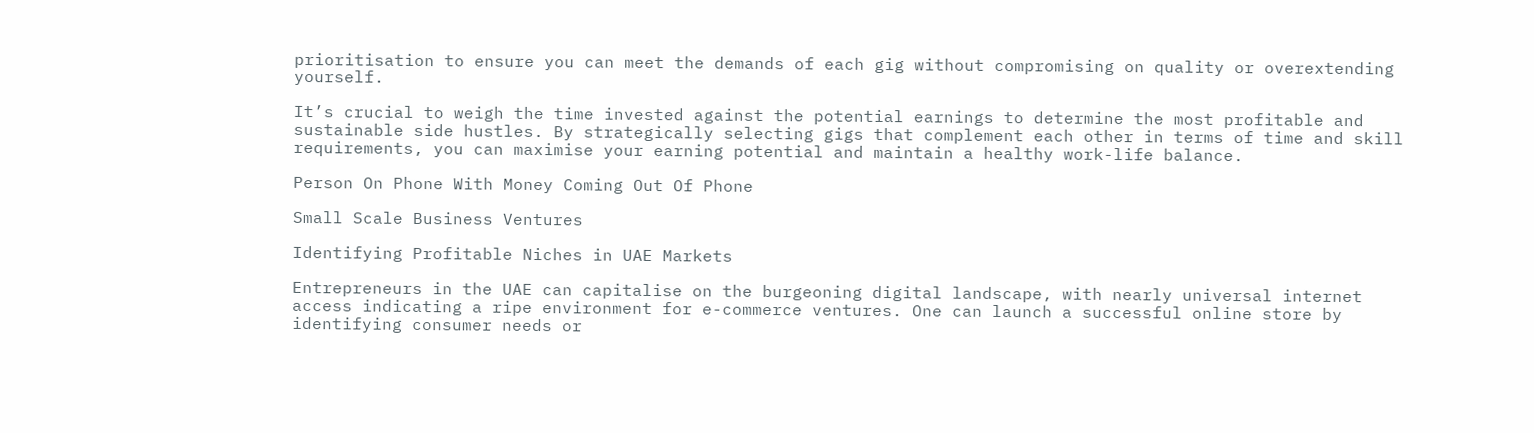prioritisation to ensure you can meet the demands of each gig without compromising on quality or overextending yourself.

It’s crucial to weigh the time invested against the potential earnings to determine the most profitable and sustainable side hustles. By strategically selecting gigs that complement each other in terms of time and skill requirements, you can maximise your earning potential and maintain a healthy work-life balance.

Person On Phone With Money Coming Out Of Phone

Small Scale Business Ventures

Identifying Profitable Niches in UAE Markets

Entrepreneurs in the UAE can capitalise on the burgeoning digital landscape, with nearly universal internet access indicating a ripe environment for e-commerce ventures. One can launch a successful online store by identifying consumer needs or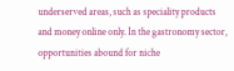underserved areas, such as speciality products and money online only. In the gastronomy sector, opportunities abound for niche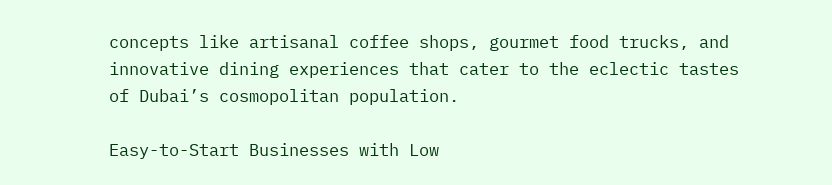concepts like artisanal coffee shops, gourmet food trucks, and innovative dining experiences that cater to the eclectic tastes of Dubai’s cosmopolitan population.

Easy-to-Start Businesses with Low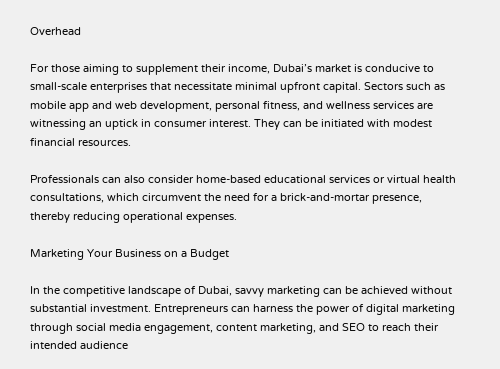Overhead

For those aiming to supplement their income, Dubai’s market is conducive to small-scale enterprises that necessitate minimal upfront capital. Sectors such as mobile app and web development, personal fitness, and wellness services are witnessing an uptick in consumer interest. They can be initiated with modest financial resources.

Professionals can also consider home-based educational services or virtual health consultations, which circumvent the need for a brick-and-mortar presence, thereby reducing operational expenses.

Marketing Your Business on a Budget

In the competitive landscape of Dubai, savvy marketing can be achieved without substantial investment. Entrepreneurs can harness the power of digital marketing through social media engagement, content marketing, and SEO to reach their intended audience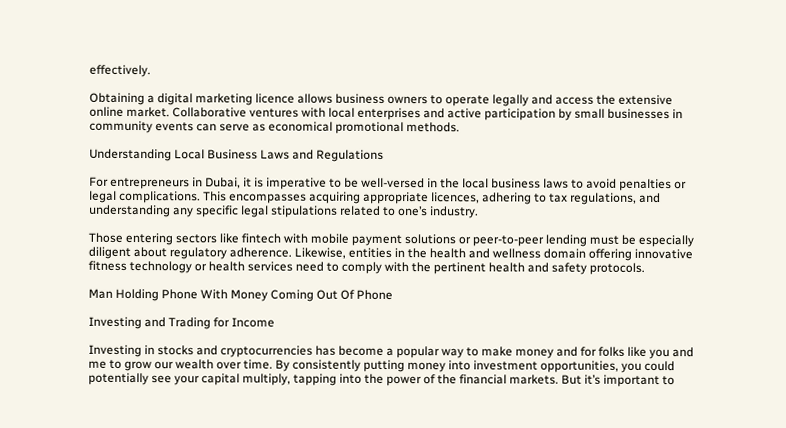effectively.

Obtaining a digital marketing licence allows business owners to operate legally and access the extensive online market. Collaborative ventures with local enterprises and active participation by small businesses in community events can serve as economical promotional methods.

Understanding Local Business Laws and Regulations

For entrepreneurs in Dubai, it is imperative to be well-versed in the local business laws to avoid penalties or legal complications. This encompasses acquiring appropriate licences, adhering to tax regulations, and understanding any specific legal stipulations related to one’s industry.

Those entering sectors like fintech with mobile payment solutions or peer-to-peer lending must be especially diligent about regulatory adherence. Likewise, entities in the health and wellness domain offering innovative fitness technology or health services need to comply with the pertinent health and safety protocols.

Man Holding Phone With Money Coming Out Of Phone

Investing and Trading for Income

Investing in stocks and cryptocurrencies has become a popular way to make money and for folks like you and me to grow our wealth over time. By consistently putting money into investment opportunities, you could potentially see your capital multiply, tapping into the power of the financial markets. But it’s important to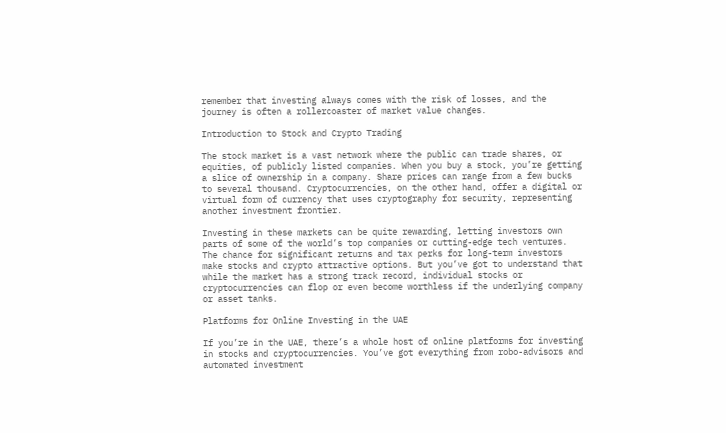remember that investing always comes with the risk of losses, and the journey is often a rollercoaster of market value changes.

Introduction to Stock and Crypto Trading

The stock market is a vast network where the public can trade shares, or equities, of publicly listed companies. When you buy a stock, you’re getting a slice of ownership in a company. Share prices can range from a few bucks to several thousand. Cryptocurrencies, on the other hand, offer a digital or virtual form of currency that uses cryptography for security, representing another investment frontier.

Investing in these markets can be quite rewarding, letting investors own parts of some of the world’s top companies or cutting-edge tech ventures. The chance for significant returns and tax perks for long-term investors make stocks and crypto attractive options. But you’ve got to understand that while the market has a strong track record, individual stocks or cryptocurrencies can flop or even become worthless if the underlying company or asset tanks.

Platforms for Online Investing in the UAE

If you’re in the UAE, there’s a whole host of online platforms for investing in stocks and cryptocurrencies. You’ve got everything from robo-advisors and automated investment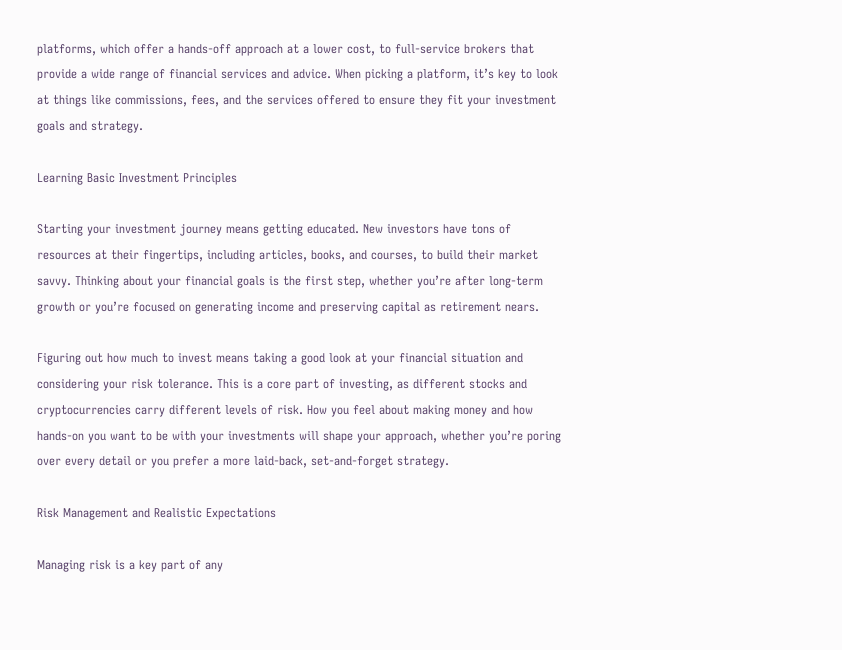platforms, which offer a hands-off approach at a lower cost, to full-service brokers that provide a wide range of financial services and advice. When picking a platform, it’s key to look at things like commissions, fees, and the services offered to ensure they fit your investment goals and strategy.

Learning Basic Investment Principles

Starting your investment journey means getting educated. New investors have tons of resources at their fingertips, including articles, books, and courses, to build their market savvy. Thinking about your financial goals is the first step, whether you’re after long-term growth or you’re focused on generating income and preserving capital as retirement nears.

Figuring out how much to invest means taking a good look at your financial situation and considering your risk tolerance. This is a core part of investing, as different stocks and cryptocurrencies carry different levels of risk. How you feel about making money and how hands-on you want to be with your investments will shape your approach, whether you’re poring over every detail or you prefer a more laid-back, set-and-forget strategy.

Risk Management and Realistic Expectations

Managing risk is a key part of any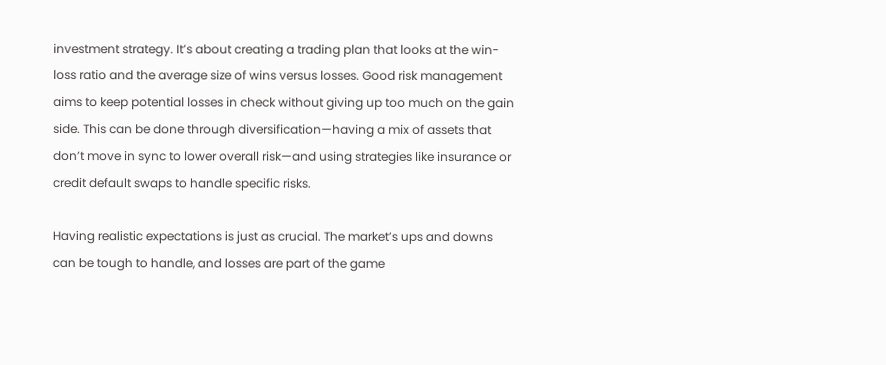investment strategy. It’s about creating a trading plan that looks at the win-loss ratio and the average size of wins versus losses. Good risk management aims to keep potential losses in check without giving up too much on the gain side. This can be done through diversification—having a mix of assets that don’t move in sync to lower overall risk—and using strategies like insurance or credit default swaps to handle specific risks.

Having realistic expectations is just as crucial. The market’s ups and downs can be tough to handle, and losses are part of the game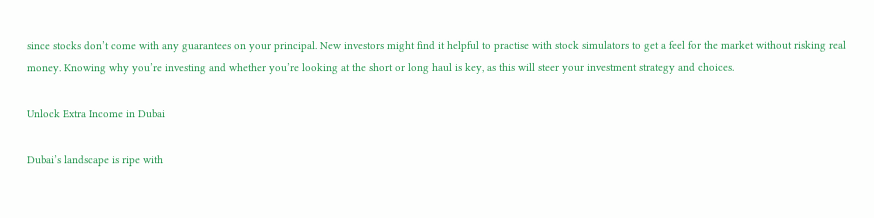since stocks don’t come with any guarantees on your principal. New investors might find it helpful to practise with stock simulators to get a feel for the market without risking real money. Knowing why you’re investing and whether you’re looking at the short or long haul is key, as this will steer your investment strategy and choices.

Unlock Extra Income in Dubai

Dubai’s landscape is ripe with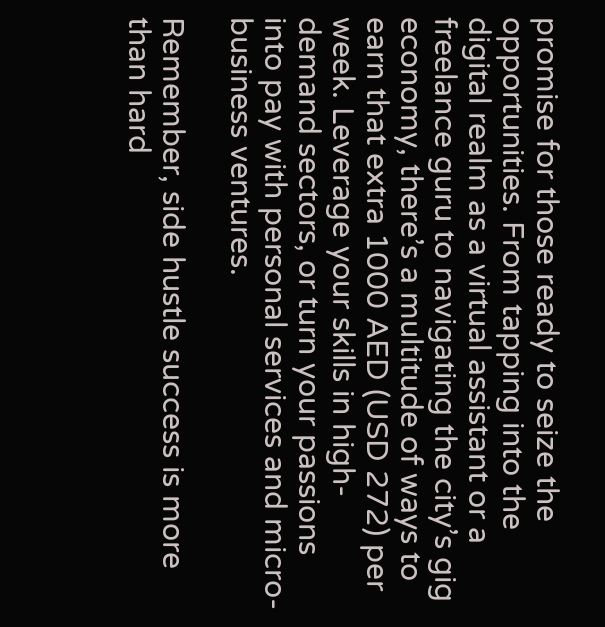promise for those ready to seize the opportunities. From tapping into the digital realm as a virtual assistant or a freelance guru to navigating the city’s gig economy, there’s a multitude of ways to earn that extra 1000 AED (USD 272) per week. Leverage your skills in high-demand sectors, or turn your passions into pay with personal services and micro-business ventures.

Remember, side hustle success is more than hard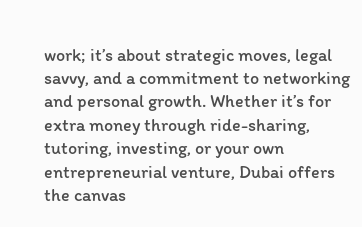work; it’s about strategic moves, legal savvy, and a commitment to networking and personal growth. Whether it’s for extra money through ride-sharing, tutoring, investing, or your own entrepreneurial venture, Dubai offers the canvas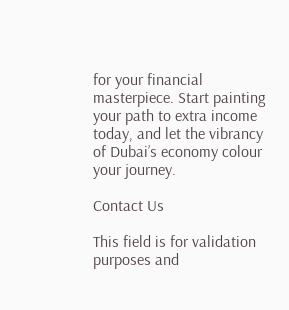for your financial masterpiece. Start painting your path to extra income today, and let the vibrancy of Dubai’s economy colour your journey.

Contact Us

This field is for validation purposes and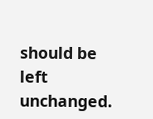should be left unchanged.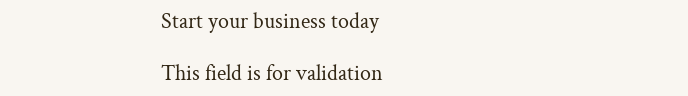Start your business today

This field is for validation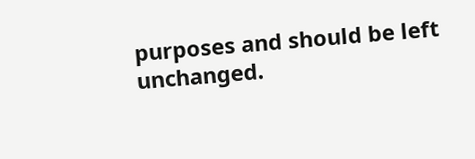purposes and should be left unchanged.